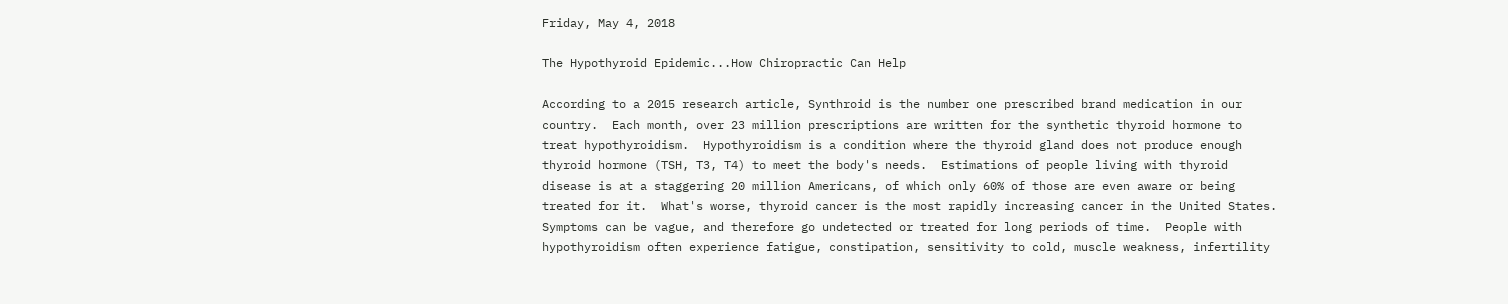Friday, May 4, 2018

The Hypothyroid Epidemic...How Chiropractic Can Help

According to a 2015 research article, Synthroid is the number one prescribed brand medication in our country.  Each month, over 23 million prescriptions are written for the synthetic thyroid hormone to treat hypothyroidism.  Hypothyroidism is a condition where the thyroid gland does not produce enough thyroid hormone (TSH, T3, T4) to meet the body's needs.  Estimations of people living with thyroid disease is at a staggering 20 million Americans, of which only 60% of those are even aware or being treated for it.  What's worse, thyroid cancer is the most rapidly increasing cancer in the United States. Symptoms can be vague, and therefore go undetected or treated for long periods of time.  People with hypothyroidism often experience fatigue, constipation, sensitivity to cold, muscle weakness, infertility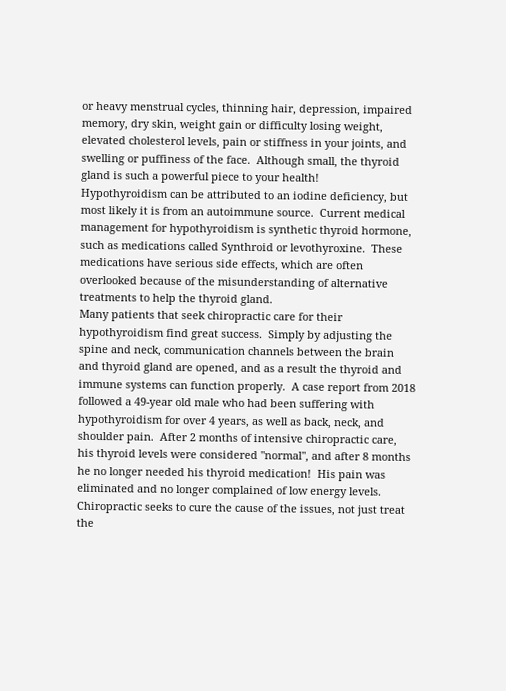or heavy menstrual cycles, thinning hair, depression, impaired memory, dry skin, weight gain or difficulty losing weight, elevated cholesterol levels, pain or stiffness in your joints, and swelling or puffiness of the face.  Although small, the thyroid gland is such a powerful piece to your health!
Hypothyroidism can be attributed to an iodine deficiency, but most likely it is from an autoimmune source.  Current medical management for hypothyroidism is synthetic thyroid hormone, such as medications called Synthroid or levothyroxine.  These medications have serious side effects, which are often overlooked because of the misunderstanding of alternative treatments to help the thyroid gland.
Many patients that seek chiropractic care for their hypothyroidism find great success.  Simply by adjusting the spine and neck, communication channels between the brain and thyroid gland are opened, and as a result the thyroid and immune systems can function properly.  A case report from 2018 followed a 49-year old male who had been suffering with hypothyroidism for over 4 years, as well as back, neck, and shoulder pain.  After 2 months of intensive chiropractic care, his thyroid levels were considered "normal", and after 8 months he no longer needed his thyroid medication!  His pain was eliminated and no longer complained of low energy levels.  Chiropractic seeks to cure the cause of the issues, not just treat the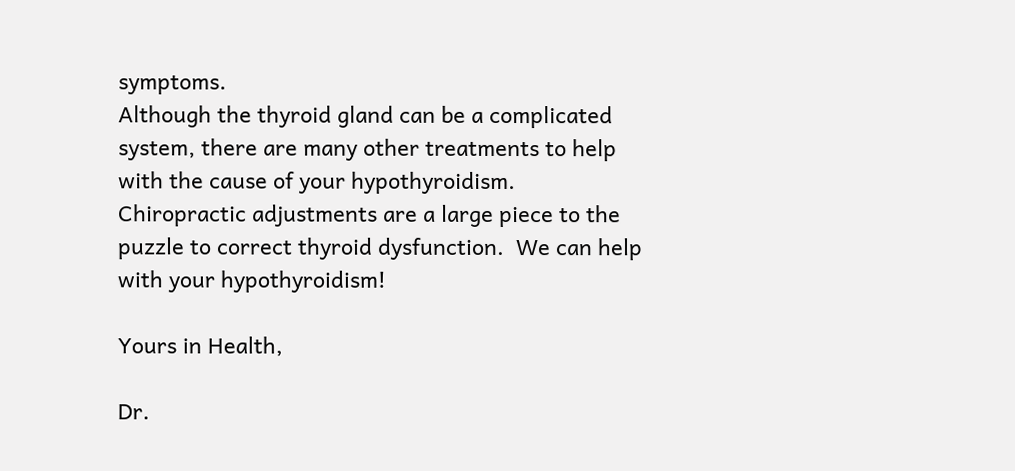symptoms.
Although the thyroid gland can be a complicated system, there are many other treatments to help with the cause of your hypothyroidism.  Chiropractic adjustments are a large piece to the puzzle to correct thyroid dysfunction.  We can help with your hypothyroidism!

Yours in Health,

Dr.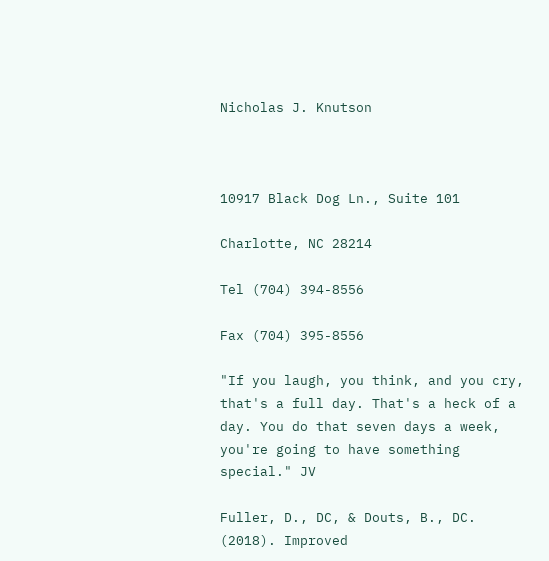Nicholas J. Knutson



10917 Black Dog Ln., Suite 101

Charlotte, NC 28214

Tel (704) 394-8556

Fax (704) 395-8556

"If you laugh, you think, and you cry, that's a full day. That's a heck of a day. You do that seven days a week, you're going to have something special." JV

Fuller, D., DC, & Douts, B., DC. (2018). Improved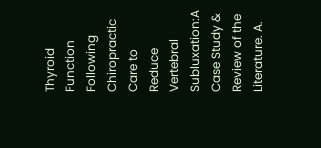Thyroid Function Following Chiropractic Care to Reduce Vertebral Subluxation:A Case Study & Review of the Literature. A.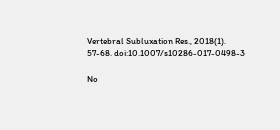Vertebral Subluxation Res., 2018(1). 57-68. doi:10.1007/s10286-017-0498-3

No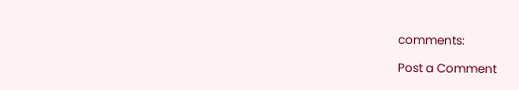comments:

Post a Comment